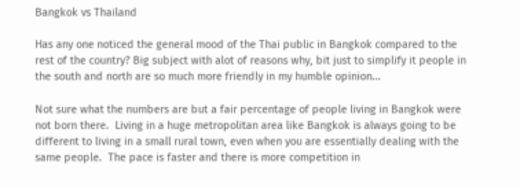Bangkok vs Thailand

Has any one noticed the general mood of the Thai public in Bangkok compared to the rest of the country? Big subject with alot of reasons why, bit just to simplify it people in the south and north are so much more friendly in my humble opinion...

Not sure what the numbers are but a fair percentage of people living in Bangkok were not born there.  Living in a huge metropolitan area like Bangkok is always going to be different to living in a small rural town, even when you are essentially dealing with the same people.  The pace is faster and there is more competition in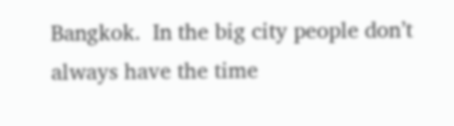Bangkok.  In the big city people don’t always have the time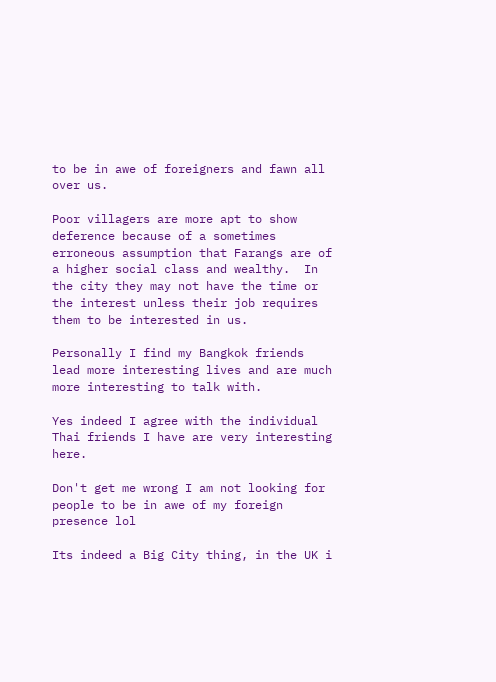to be in awe of foreigners and fawn all over us.

Poor villagers are more apt to show deference because of a sometimes erroneous assumption that Farangs are of a higher social class and wealthy.  In the city they may not have the time or the interest unless their job requires them to be interested in us.

Personally I find my Bangkok friends lead more interesting lives and are much more interesting to talk with.

Yes indeed I agree with the individual Thai friends I have are very interesting here.

Don't get me wrong I am not looking for people to be in awe of my foreign presence lol

Its indeed a Big City thing, in the UK i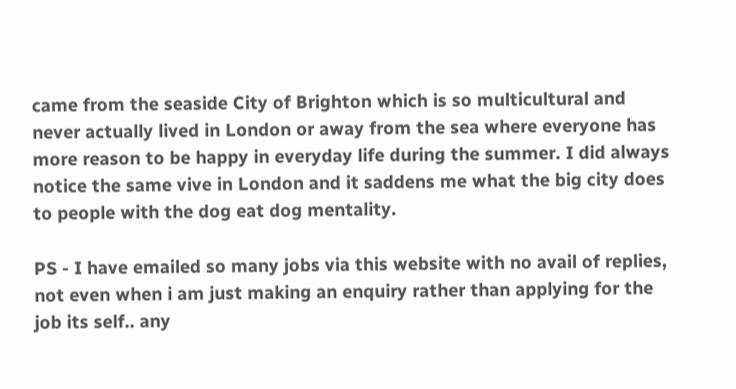came from the seaside City of Brighton which is so multicultural and never actually lived in London or away from the sea where everyone has more reason to be happy in everyday life during the summer. I did always notice the same vive in London and it saddens me what the big city does to people with the dog eat dog mentality.

PS - I have emailed so many jobs via this website with no avail of replies, not even when i am just making an enquiry rather than applying for the job its self.. any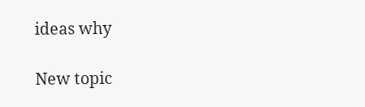ideas why

New topic